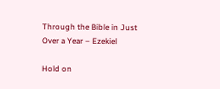Through the Bible in Just Over a Year – Ezekiel

Hold on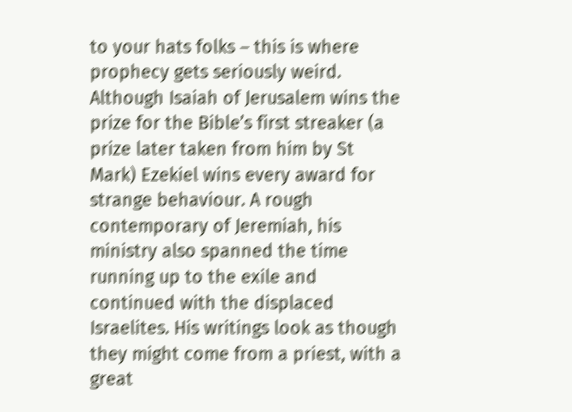to your hats folks – this is where prophecy gets seriously weird. Although Isaiah of Jerusalem wins the prize for the Bible’s first streaker (a prize later taken from him by St Mark) Ezekiel wins every award for strange behaviour. A rough contemporary of Jeremiah, his ministry also spanned the time running up to the exile and continued with the displaced Israelites. His writings look as though they might come from a priest, with a great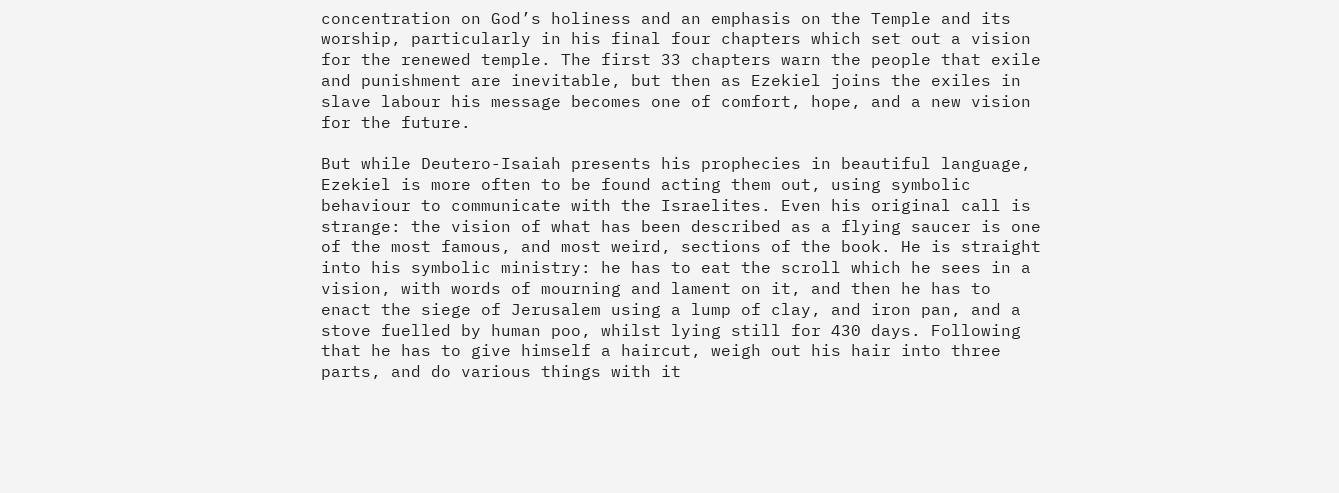concentration on God’s holiness and an emphasis on the Temple and its worship, particularly in his final four chapters which set out a vision for the renewed temple. The first 33 chapters warn the people that exile and punishment are inevitable, but then as Ezekiel joins the exiles in slave labour his message becomes one of comfort, hope, and a new vision for the future.

But while Deutero-Isaiah presents his prophecies in beautiful language, Ezekiel is more often to be found acting them out, using symbolic behaviour to communicate with the Israelites. Even his original call is strange: the vision of what has been described as a flying saucer is one of the most famous, and most weird, sections of the book. He is straight into his symbolic ministry: he has to eat the scroll which he sees in a vision, with words of mourning and lament on it, and then he has to enact the siege of Jerusalem using a lump of clay, and iron pan, and a stove fuelled by human poo, whilst lying still for 430 days. Following that he has to give himself a haircut, weigh out his hair into three parts, and do various things with it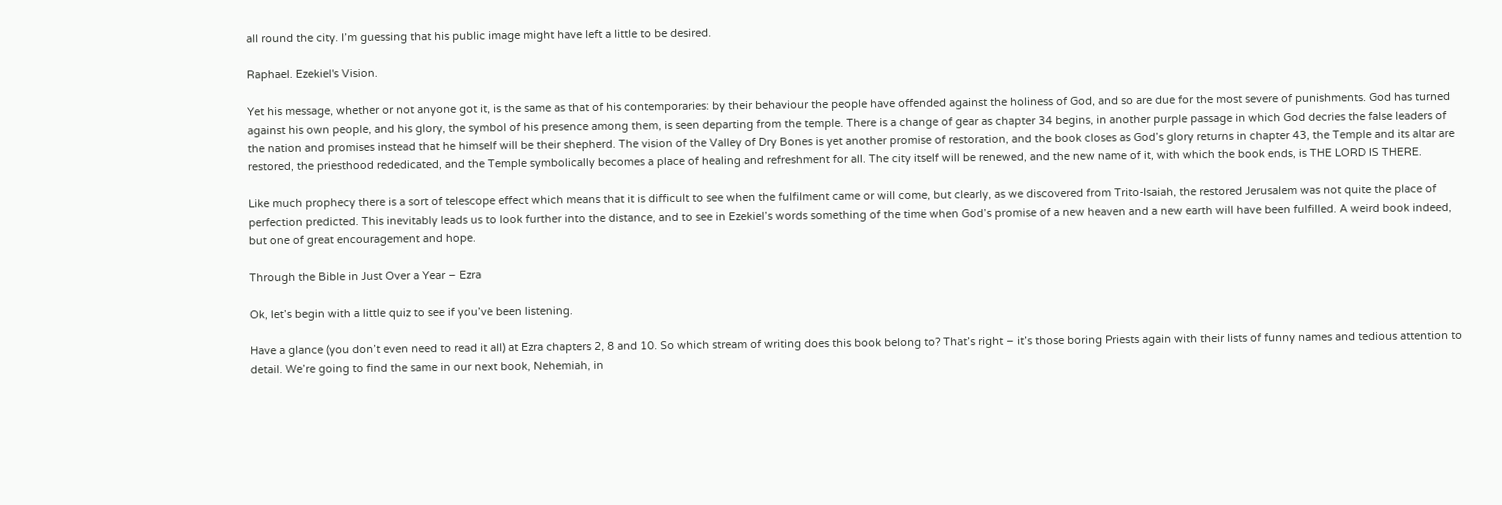all round the city. I’m guessing that his public image might have left a little to be desired.

Raphael. Ezekiel's Vision.

Yet his message, whether or not anyone got it, is the same as that of his contemporaries: by their behaviour the people have offended against the holiness of God, and so are due for the most severe of punishments. God has turned against his own people, and his glory, the symbol of his presence among them, is seen departing from the temple. There is a change of gear as chapter 34 begins, in another purple passage in which God decries the false leaders of the nation and promises instead that he himself will be their shepherd. The vision of the Valley of Dry Bones is yet another promise of restoration, and the book closes as God’s glory returns in chapter 43, the Temple and its altar are restored, the priesthood rededicated, and the Temple symbolically becomes a place of healing and refreshment for all. The city itself will be renewed, and the new name of it, with which the book ends, is THE LORD IS THERE.

Like much prophecy there is a sort of telescope effect which means that it is difficult to see when the fulfilment came or will come, but clearly, as we discovered from Trito-Isaiah, the restored Jerusalem was not quite the place of perfection predicted. This inevitably leads us to look further into the distance, and to see in Ezekiel’s words something of the time when God’s promise of a new heaven and a new earth will have been fulfilled. A weird book indeed, but one of great encouragement and hope.

Through the Bible in Just Over a Year – Ezra

Ok, let’s begin with a little quiz to see if you’ve been listening.

Have a glance (you don’t even need to read it all) at Ezra chapters 2, 8 and 10. So which stream of writing does this book belong to? That’s right – it’s those boring Priests again with their lists of funny names and tedious attention to detail. We’re going to find the same in our next book, Nehemiah, in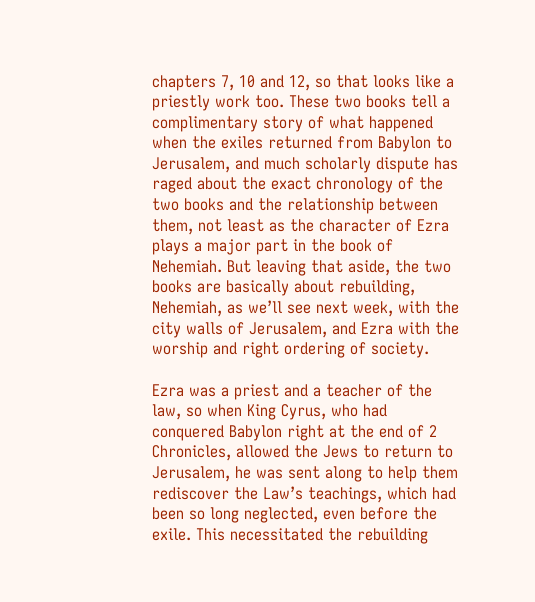chapters 7, 10 and 12, so that looks like a priestly work too. These two books tell a complimentary story of what happened when the exiles returned from Babylon to Jerusalem, and much scholarly dispute has raged about the exact chronology of the two books and the relationship between them, not least as the character of Ezra plays a major part in the book of Nehemiah. But leaving that aside, the two books are basically about rebuilding, Nehemiah, as we’ll see next week, with the city walls of Jerusalem, and Ezra with the worship and right ordering of society.

Ezra was a priest and a teacher of the law, so when King Cyrus, who had conquered Babylon right at the end of 2 Chronicles, allowed the Jews to return to Jerusalem, he was sent along to help them rediscover the Law’s teachings, which had been so long neglected, even before the exile. This necessitated the rebuilding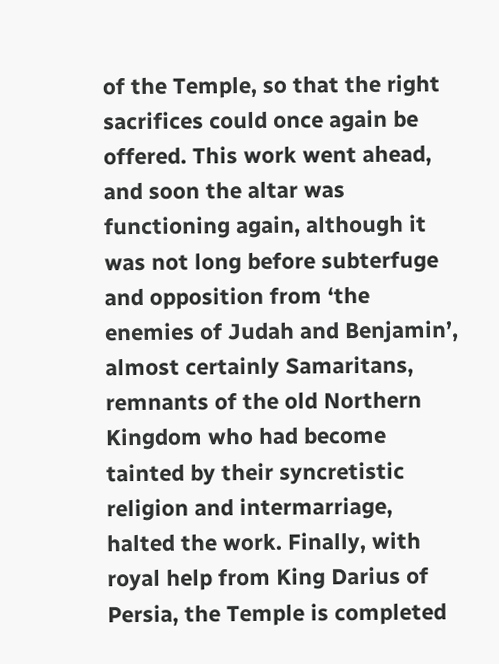of the Temple, so that the right sacrifices could once again be offered. This work went ahead, and soon the altar was functioning again, although it was not long before subterfuge and opposition from ‘the enemies of Judah and Benjamin’, almost certainly Samaritans, remnants of the old Northern Kingdom who had become tainted by their syncretistic religion and intermarriage, halted the work. Finally, with royal help from King Darius of Persia, the Temple is completed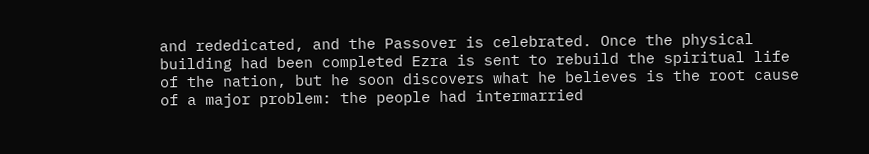and rededicated, and the Passover is celebrated. Once the physical building had been completed Ezra is sent to rebuild the spiritual life of the nation, but he soon discovers what he believes is the root cause of a major problem: the people had intermarried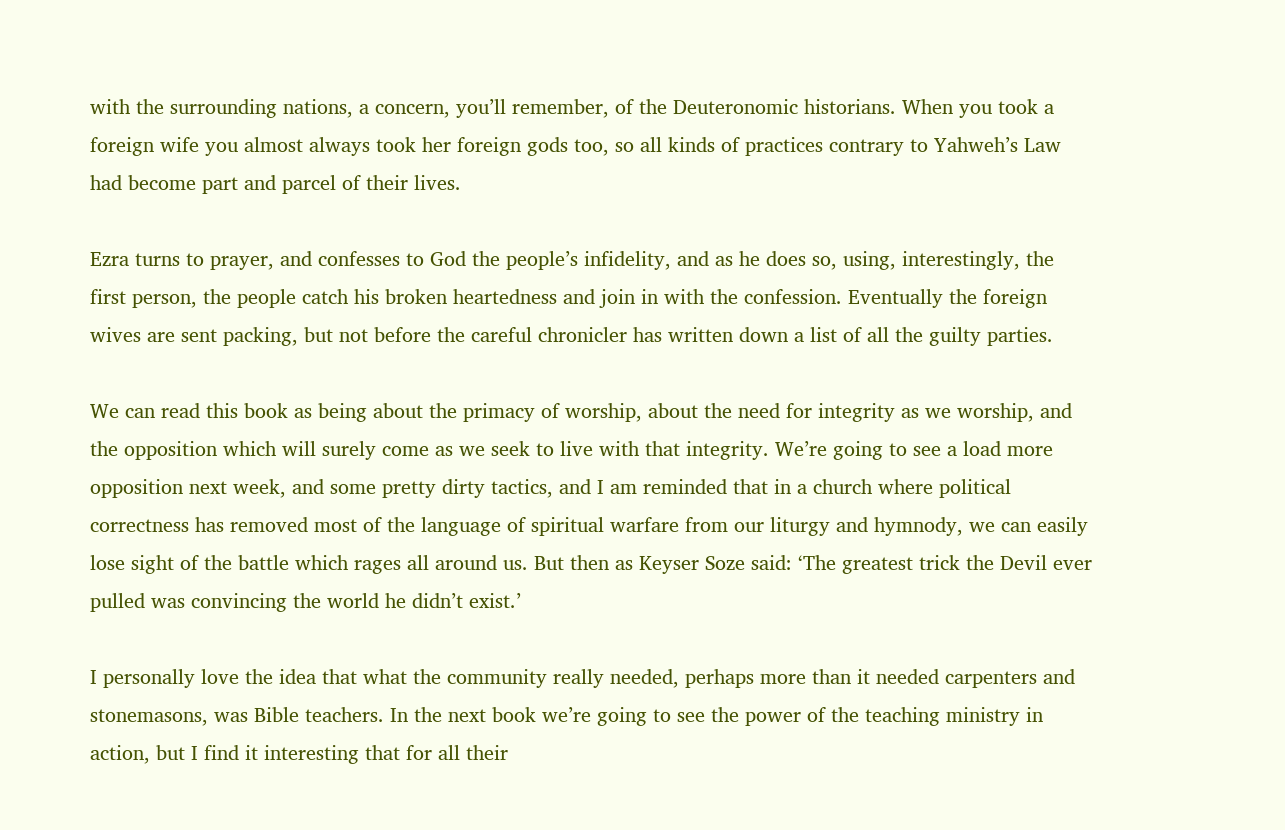with the surrounding nations, a concern, you’ll remember, of the Deuteronomic historians. When you took a foreign wife you almost always took her foreign gods too, so all kinds of practices contrary to Yahweh’s Law had become part and parcel of their lives.

Ezra turns to prayer, and confesses to God the people’s infidelity, and as he does so, using, interestingly, the first person, the people catch his broken heartedness and join in with the confession. Eventually the foreign wives are sent packing, but not before the careful chronicler has written down a list of all the guilty parties.

We can read this book as being about the primacy of worship, about the need for integrity as we worship, and the opposition which will surely come as we seek to live with that integrity. We’re going to see a load more opposition next week, and some pretty dirty tactics, and I am reminded that in a church where political correctness has removed most of the language of spiritual warfare from our liturgy and hymnody, we can easily lose sight of the battle which rages all around us. But then as Keyser Soze said: ‘The greatest trick the Devil ever pulled was convincing the world he didn’t exist.’

I personally love the idea that what the community really needed, perhaps more than it needed carpenters and stonemasons, was Bible teachers. In the next book we’re going to see the power of the teaching ministry in action, but I find it interesting that for all their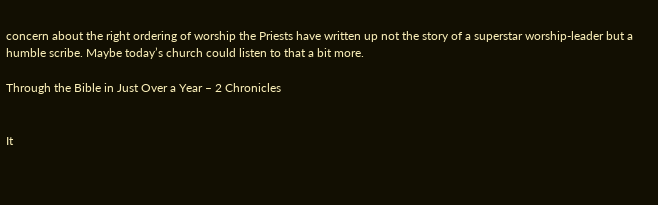concern about the right ordering of worship the Priests have written up not the story of a superstar worship-leader but a humble scribe. Maybe today’s church could listen to that a bit more.

Through the Bible in Just Over a Year – 2 Chronicles


It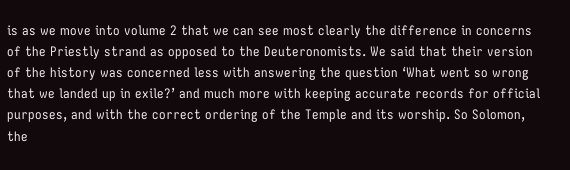is as we move into volume 2 that we can see most clearly the difference in concerns of the Priestly strand as opposed to the Deuteronomists. We said that their version of the history was concerned less with answering the question ‘What went so wrong that we landed up in exile?’ and much more with keeping accurate records for official purposes, and with the correct ordering of the Temple and its worship. So Solomon, the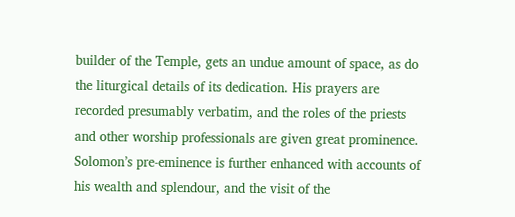builder of the Temple, gets an undue amount of space, as do the liturgical details of its dedication. His prayers are recorded presumably verbatim, and the roles of the priests and other worship professionals are given great prominence. Solomon’s pre-eminence is further enhanced with accounts of his wealth and splendour, and the visit of the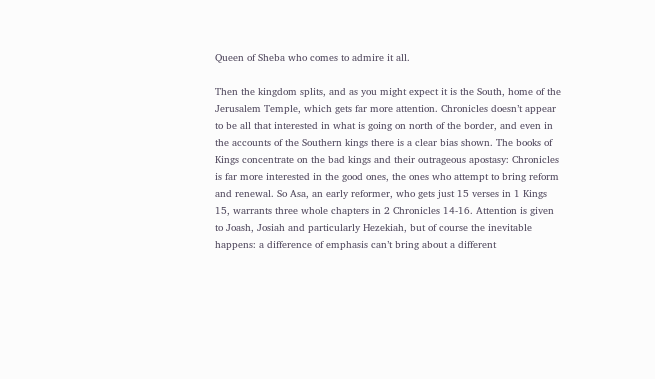Queen of Sheba who comes to admire it all.

Then the kingdom splits, and as you might expect it is the South, home of the Jerusalem Temple, which gets far more attention. Chronicles doesn’t appear to be all that interested in what is going on north of the border, and even in the accounts of the Southern kings there is a clear bias shown. The books of Kings concentrate on the bad kings and their outrageous apostasy: Chronicles is far more interested in the good ones, the ones who attempt to bring reform and renewal. So Asa, an early reformer, who gets just 15 verses in 1 Kings 15, warrants three whole chapters in 2 Chronicles 14-16. Attention is given to Joash, Josiah and particularly Hezekiah, but of course the inevitable happens: a difference of emphasis can’t bring about a different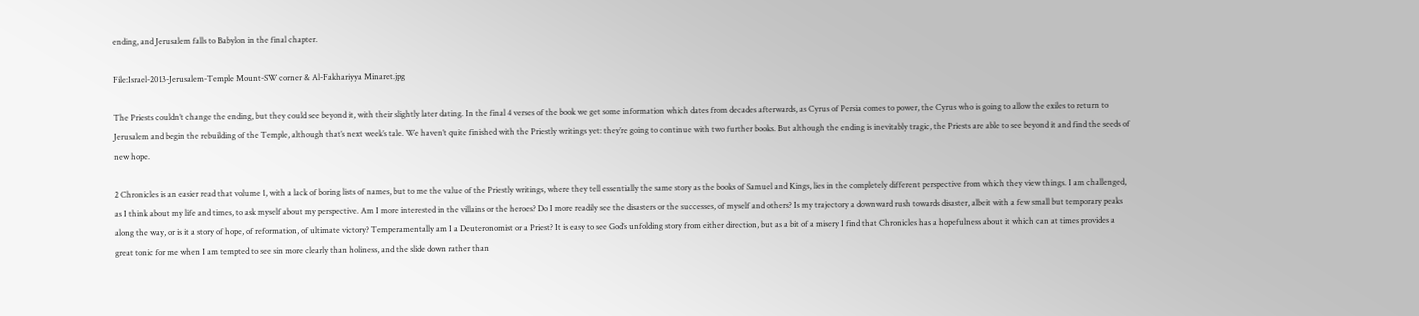ending, and Jerusalem falls to Babylon in the final chapter.

File:Israel-2013-Jerusalem-Temple Mount-SW corner & Al-Fakhariyya Minaret.jpg

The Priests couldn’t change the ending, but they could see beyond it, with their slightly later dating. In the final 4 verses of the book we get some information which dates from decades afterwards, as Cyrus of Persia comes to power, the Cyrus who is going to allow the exiles to return to Jerusalem and begin the rebuilding of the Temple, although that’s next week’s tale. We haven’t quite finished with the Priestly writings yet: they’re going to continue with two further books. But although the ending is inevitably tragic, the Priests are able to see beyond it and find the seeds of new hope.

2 Chronicles is an easier read that volume 1, with a lack of boring lists of names, but to me the value of the Priestly writings, where they tell essentially the same story as the books of Samuel and Kings, lies in the completely different perspective from which they view things. I am challenged, as I think about my life and times, to ask myself about my perspective. Am I more interested in the villains or the heroes? Do I more readily see the disasters or the successes, of myself and others? Is my trajectory a downward rush towards disaster, albeit with a few small but temporary peaks along the way, or is it a story of hope, of reformation, of ultimate victory? Temperamentally am I a Deuteronomist or a Priest? It is easy to see God’s unfolding story from either direction, but as a bit of a misery I find that Chronicles has a hopefulness about it which can at times provides a great tonic for me when I am tempted to see sin more clearly than holiness, and the slide down rather than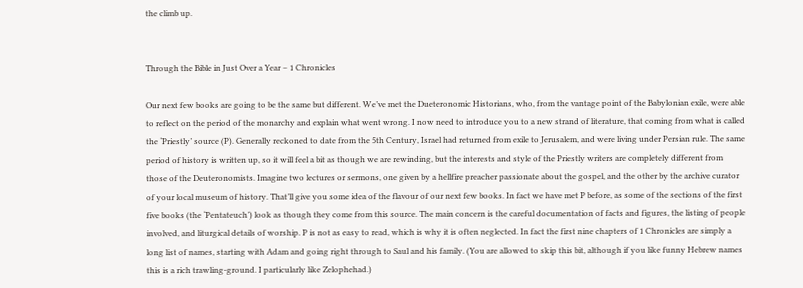the climb up.


Through the Bible in Just Over a Year – 1 Chronicles

Our next few books are going to be the same but different. We’ve met the Dueteronomic Historians, who, from the vantage point of the Babylonian exile, were able to reflect on the period of the monarchy and explain what went wrong. I now need to introduce you to a new strand of literature, that coming from what is called the ‘Priestly’ source (P). Generally reckoned to date from the 5th Century, Israel had returned from exile to Jerusalem, and were living under Persian rule. The same period of history is written up, so it will feel a bit as though we are rewinding, but the interests and style of the Priestly writers are completely different from those of the Deuteronomists. Imagine two lectures or sermons, one given by a hellfire preacher passionate about the gospel, and the other by the archive curator of your local museum of history. That’ll give you some idea of the flavour of our next few books. In fact we have met P before, as some of the sections of the first five books (the ‘Pentateuch’) look as though they come from this source. The main concern is the careful documentation of facts and figures, the listing of people involved, and liturgical details of worship. P is not as easy to read, which is why it is often neglected. In fact the first nine chapters of 1 Chronicles are simply a long list of names, starting with Adam and going right through to Saul and his family. (You are allowed to skip this bit, although if you like funny Hebrew names this is a rich trawling-ground. I particularly like Zelophehad.)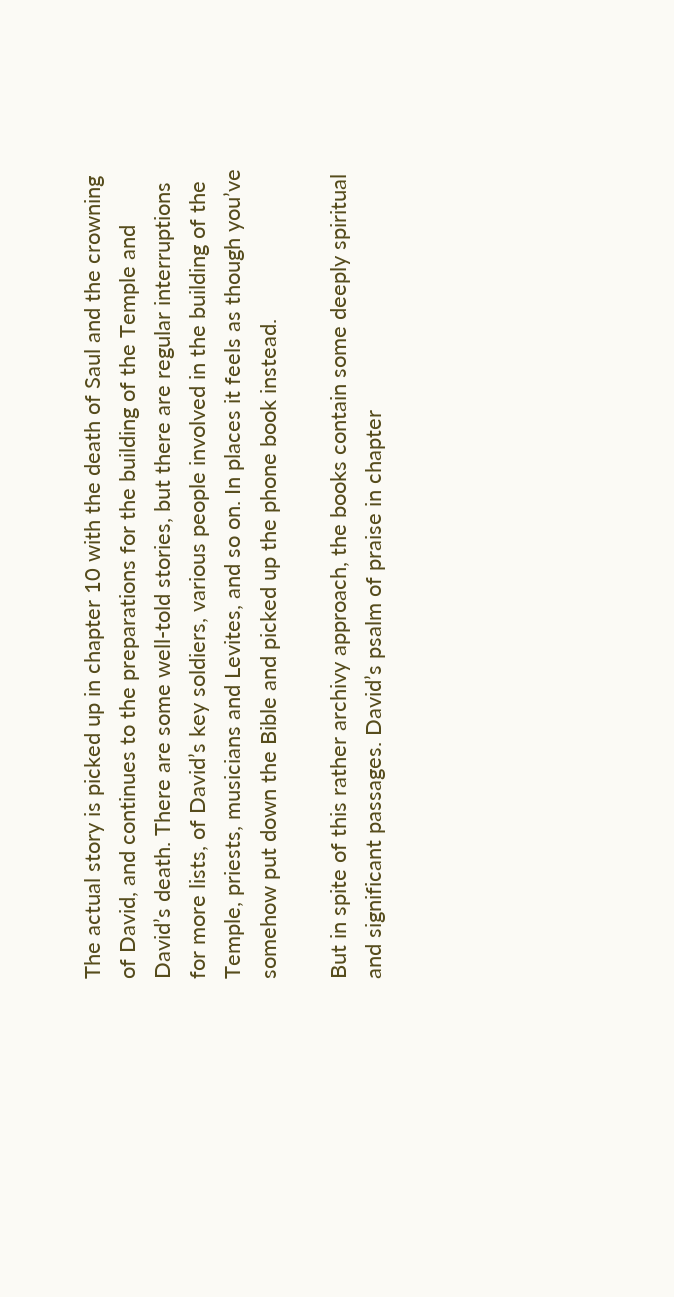The actual story is picked up in chapter 10 with the death of Saul and the crowning of David, and continues to the preparations for the building of the Temple and David’s death. There are some well-told stories, but there are regular interruptions for more lists, of David’s key soldiers, various people involved in the building of the Temple, priests, musicians and Levites, and so on. In places it feels as though you’ve somehow put down the Bible and picked up the phone book instead.

But in spite of this rather archivy approach, the books contain some deeply spiritual and significant passages. David’s psalm of praise in chapter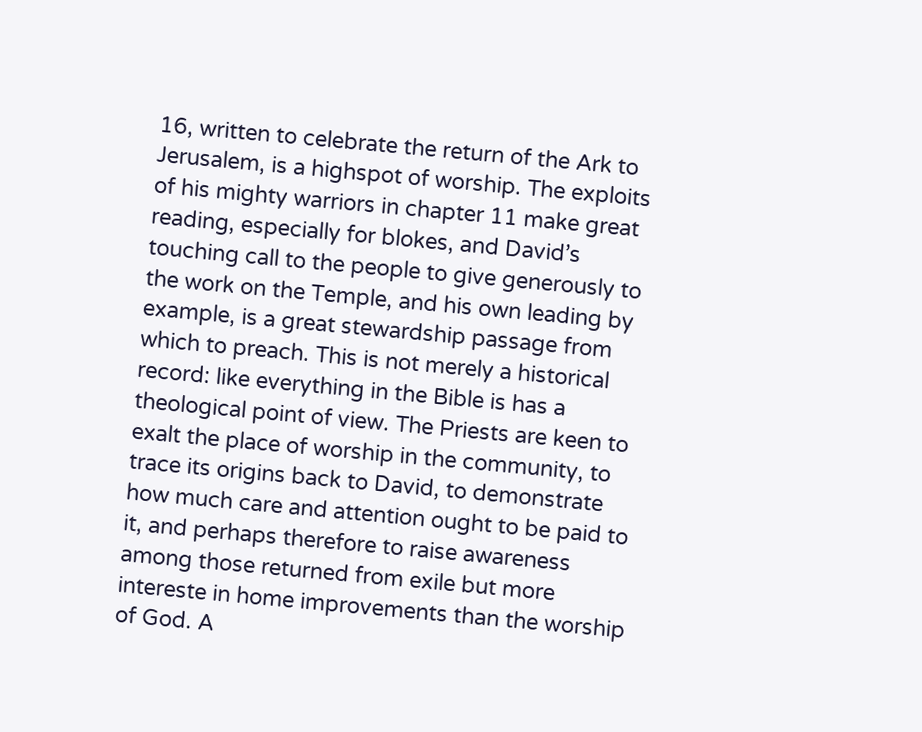16, written to celebrate the return of the Ark to Jerusalem, is a highspot of worship. The exploits of his mighty warriors in chapter 11 make great reading, especially for blokes, and David’s touching call to the people to give generously to the work on the Temple, and his own leading by example, is a great stewardship passage from which to preach. This is not merely a historical record: like everything in the Bible is has a theological point of view. The Priests are keen to exalt the place of worship in the community, to trace its origins back to David, to demonstrate how much care and attention ought to be paid to it, and perhaps therefore to raise awareness among those returned from exile but more intereste in home improvements than the worship of God. A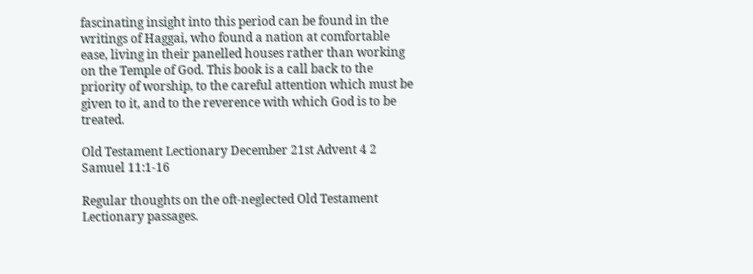fascinating insight into this period can be found in the writings of Haggai, who found a nation at comfortable ease, living in their panelled houses rather than working  on the Temple of God. This book is a call back to the priority of worship, to the careful attention which must be given to it, and to the reverence with which God is to be treated.

Old Testament Lectionary December 21st Advent 4 2 Samuel 11:1-16

Regular thoughts on the oft-neglected Old Testament Lectionary passages.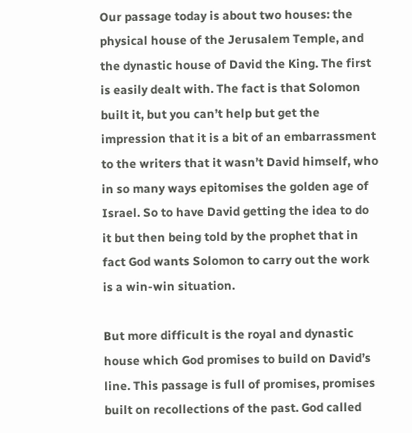Our passage today is about two houses: the physical house of the Jerusalem Temple, and the dynastic house of David the King. The first is easily dealt with. The fact is that Solomon built it, but you can’t help but get the impression that it is a bit of an embarrassment to the writers that it wasn’t David himself, who in so many ways epitomises the golden age of Israel. So to have David getting the idea to do it but then being told by the prophet that in fact God wants Solomon to carry out the work is a win-win situation.

But more difficult is the royal and dynastic house which God promises to build on David’s line. This passage is full of promises, promises built on recollections of the past. God called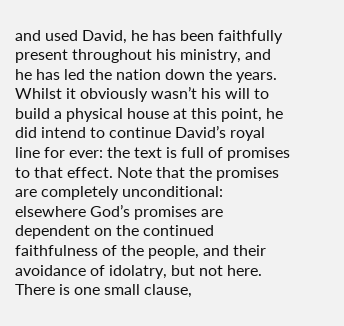and used David, he has been faithfully present throughout his ministry, and he has led the nation down the years. Whilst it obviously wasn’t his will to build a physical house at this point, he did intend to continue David’s royal line for ever: the text is full of promises to that effect. Note that the promises are completely unconditional: elsewhere God’s promises are dependent on the continued faithfulness of the people, and their avoidance of idolatry, but not here. There is one small clause,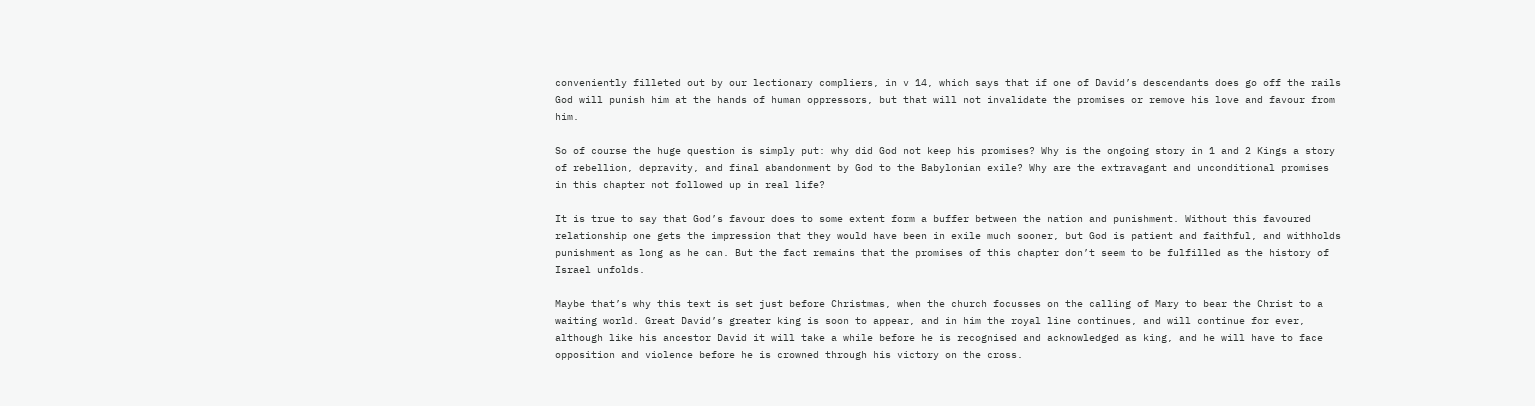conveniently filleted out by our lectionary compliers, in v 14, which says that if one of David’s descendants does go off the rails God will punish him at the hands of human oppressors, but that will not invalidate the promises or remove his love and favour from him.

So of course the huge question is simply put: why did God not keep his promises? Why is the ongoing story in 1 and 2 Kings a story of rebellion, depravity, and final abandonment by God to the Babylonian exile? Why are the extravagant and unconditional promises in this chapter not followed up in real life?

It is true to say that God’s favour does to some extent form a buffer between the nation and punishment. Without this favoured relationship one gets the impression that they would have been in exile much sooner, but God is patient and faithful, and withholds punishment as long as he can. But the fact remains that the promises of this chapter don’t seem to be fulfilled as the history of Israel unfolds.

Maybe that’s why this text is set just before Christmas, when the church focusses on the calling of Mary to bear the Christ to a waiting world. Great David’s greater king is soon to appear, and in him the royal line continues, and will continue for ever, although like his ancestor David it will take a while before he is recognised and acknowledged as king, and he will have to face opposition and violence before he is crowned through his victory on the cross.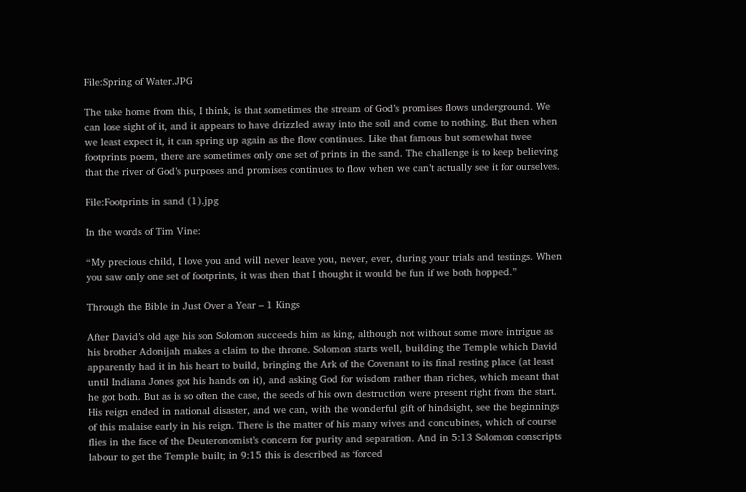File:Spring of Water.JPG

The take home from this, I think, is that sometimes the stream of God’s promises flows underground. We can lose sight of it, and it appears to have drizzled away into the soil and come to nothing. But then when we least expect it, it can spring up again as the flow continues. Like that famous but somewhat twee footprints poem, there are sometimes only one set of prints in the sand. The challenge is to keep believing that the river of God’s purposes and promises continues to flow when we can’t actually see it for ourselves.

File:Footprints in sand (1).jpg

In the words of Tim Vine:

“My precious child, I love you and will never leave you, never, ever, during your trials and testings. When you saw only one set of footprints, it was then that I thought it would be fun if we both hopped.”

Through the Bible in Just Over a Year – 1 Kings

After David’s old age his son Solomon succeeds him as king, although not without some more intrigue as his brother Adonijah makes a claim to the throne. Solomon starts well, building the Temple which David apparently had it in his heart to build, bringing the Ark of the Covenant to its final resting place (at least until Indiana Jones got his hands on it), and asking God for wisdom rather than riches, which meant that he got both. But as is so often the case, the seeds of his own destruction were present right from the start. His reign ended in national disaster, and we can, with the wonderful gift of hindsight, see the beginnings of this malaise early in his reign. There is the matter of his many wives and concubines, which of course flies in the face of the Deuteronomist’s concern for purity and separation. And in 5:13 Solomon conscripts labour to get the Temple built; in 9:15 this is described as ‘forced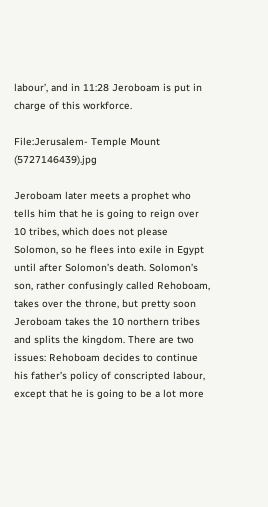labour’, and in 11:28 Jeroboam is put in charge of this workforce.

File:Jerusalem- Temple Mount (5727146439).jpg

Jeroboam later meets a prophet who tells him that he is going to reign over 10 tribes, which does not please Solomon, so he flees into exile in Egypt until after Solomon’s death. Solomon’s son, rather confusingly called Rehoboam, takes over the throne, but pretty soon Jeroboam takes the 10 northern tribes and splits the kingdom. There are two issues: Rehoboam decides to continue his father’s policy of conscripted labour, except that he is going to be a lot more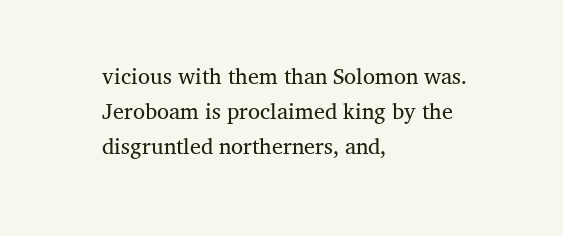vicious with them than Solomon was. Jeroboam is proclaimed king by the disgruntled northerners, and,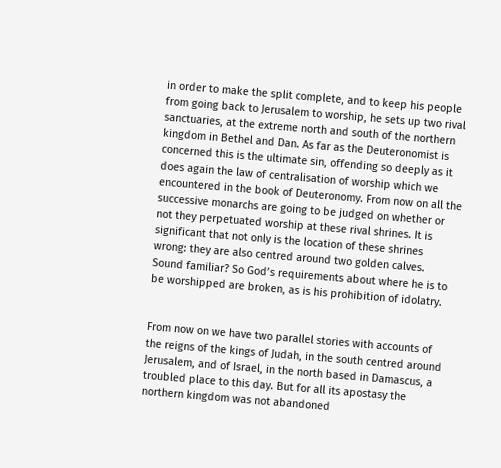in order to make the split complete, and to keep his people from going back to Jerusalem to worship, he sets up two rival sanctuaries, at the extreme north and south of the northern kingdom in Bethel and Dan. As far as the Deuteronomist is concerned this is the ultimate sin, offending so deeply as it does again the law of centralisation of worship which we encountered in the book of Deuteronomy. From now on all the successive monarchs are going to be judged on whether or not they perpetuated worship at these rival shrines. It is significant that not only is the location of these shrines wrong: they are also centred around two golden calves. Sound familiar? So God’s requirements about where he is to be worshipped are broken, as is his prohibition of idolatry.


From now on we have two parallel stories with accounts of the reigns of the kings of Judah, in the south centred around Jerusalem, and of Israel, in the north based in Damascus, a troubled place to this day. But for all its apostasy the northern kingdom was not abandoned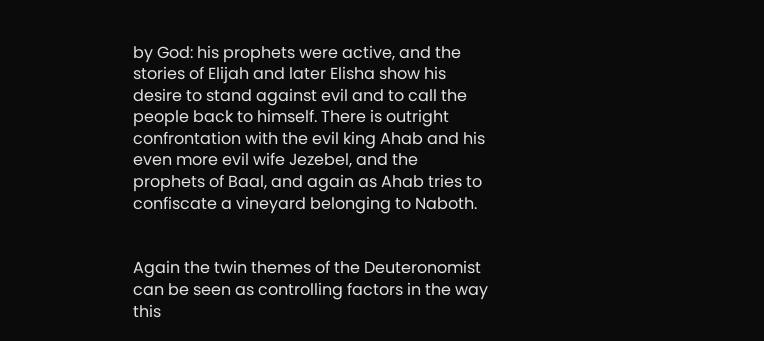by God: his prophets were active, and the stories of Elijah and later Elisha show his desire to stand against evil and to call the people back to himself. There is outright confrontation with the evil king Ahab and his even more evil wife Jezebel, and the prophets of Baal, and again as Ahab tries to confiscate a vineyard belonging to Naboth.


Again the twin themes of the Deuteronomist can be seen as controlling factors in the way this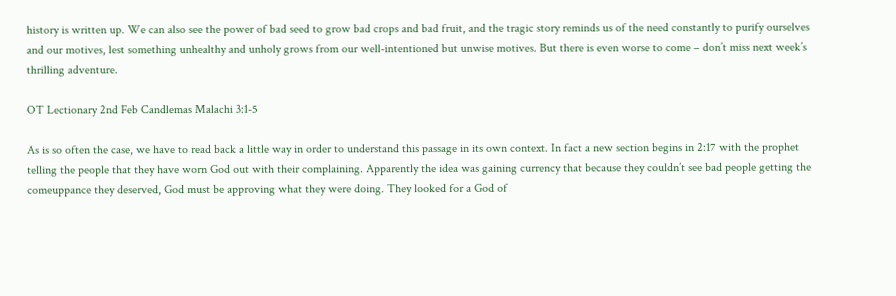history is written up. We can also see the power of bad seed to grow bad crops and bad fruit, and the tragic story reminds us of the need constantly to purify ourselves and our motives, lest something unhealthy and unholy grows from our well-intentioned but unwise motives. But there is even worse to come – don’t miss next week’s thrilling adventure.

OT Lectionary 2nd Feb Candlemas Malachi 3:1-5

As is so often the case, we have to read back a little way in order to understand this passage in its own context. In fact a new section begins in 2:17 with the prophet telling the people that they have worn God out with their complaining. Apparently the idea was gaining currency that because they couldn’t see bad people getting the comeuppance they deserved, God must be approving what they were doing. They looked for a God of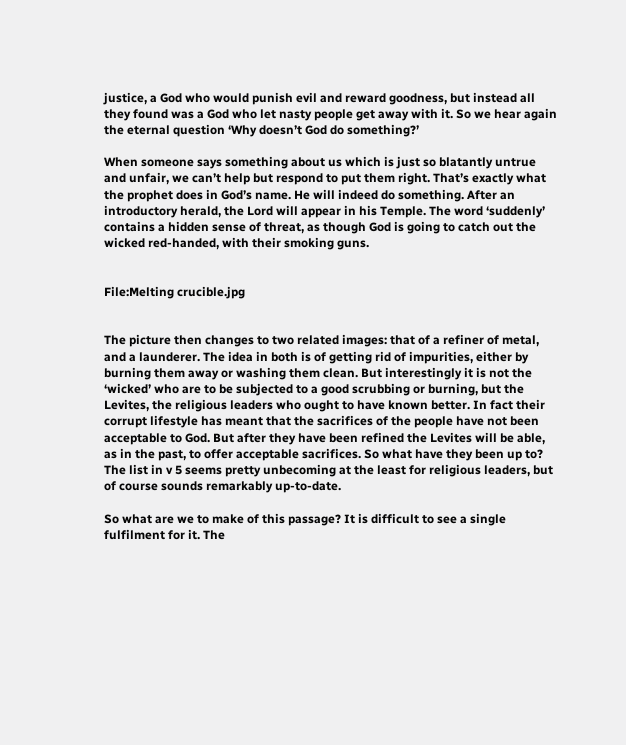justice, a God who would punish evil and reward goodness, but instead all they found was a God who let nasty people get away with it. So we hear again the eternal question ‘Why doesn’t God do something?’

When someone says something about us which is just so blatantly untrue and unfair, we can’t help but respond to put them right. That’s exactly what the prophet does in God’s name. He will indeed do something. After an introductory herald, the Lord will appear in his Temple. The word ‘suddenly’ contains a hidden sense of threat, as though God is going to catch out the wicked red-handed, with their smoking guns.


File:Melting crucible.jpg


The picture then changes to two related images: that of a refiner of metal, and a launderer. The idea in both is of getting rid of impurities, either by burning them away or washing them clean. But interestingly it is not the ‘wicked’ who are to be subjected to a good scrubbing or burning, but the Levites, the religious leaders who ought to have known better. In fact their corrupt lifestyle has meant that the sacrifices of the people have not been acceptable to God. But after they have been refined the Levites will be able, as in the past, to offer acceptable sacrifices. So what have they been up to? The list in v 5 seems pretty unbecoming at the least for religious leaders, but of course sounds remarkably up-to-date.

So what are we to make of this passage? It is difficult to see a single fulfilment for it. The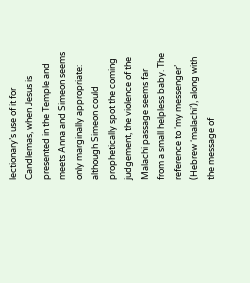lectionary’s use of it for Candlemas, when Jesus is presented in the Temple and meets Anna and Simeon seems only marginally appropriate: although Simeon could prophetically spot the coming judgement, the violence of the Malachi passage seems far from a small helpless baby. The reference to ‘my messenger’ (Hebrew ‘malachi’), along with the message of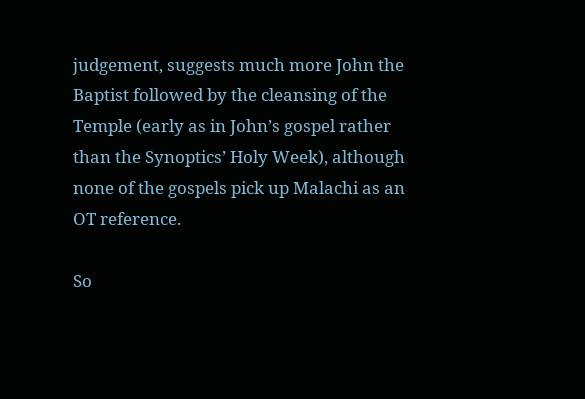judgement, suggests much more John the Baptist followed by the cleansing of the Temple (early as in John’s gospel rather than the Synoptics’ Holy Week), although none of the gospels pick up Malachi as an OT reference.

So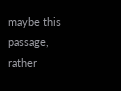maybe this passage, rather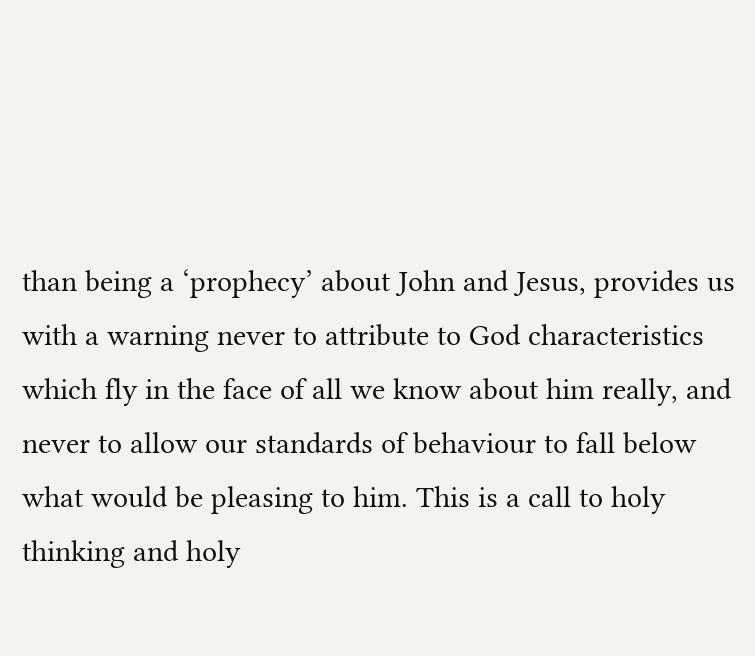than being a ‘prophecy’ about John and Jesus, provides us with a warning never to attribute to God characteristics which fly in the face of all we know about him really, and never to allow our standards of behaviour to fall below what would be pleasing to him. This is a call to holy thinking and holy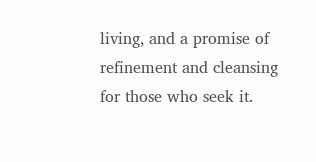living, and a promise of refinement and cleansing for those who seek it.